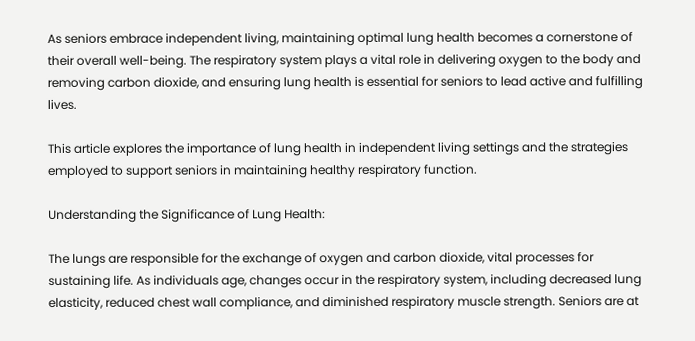As seniors embrace independent living, maintaining optimal lung health becomes a cornerstone of their overall well-being. The respiratory system plays a vital role in delivering oxygen to the body and removing carbon dioxide, and ensuring lung health is essential for seniors to lead active and fulfilling lives.

This article explores the importance of lung health in independent living settings and the strategies employed to support seniors in maintaining healthy respiratory function.

Understanding the Significance of Lung Health:

The lungs are responsible for the exchange of oxygen and carbon dioxide, vital processes for sustaining life. As individuals age, changes occur in the respiratory system, including decreased lung elasticity, reduced chest wall compliance, and diminished respiratory muscle strength. Seniors are at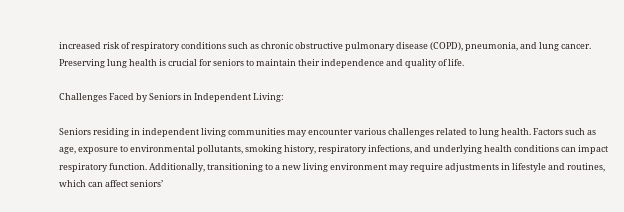increased risk of respiratory conditions such as chronic obstructive pulmonary disease (COPD), pneumonia, and lung cancer. Preserving lung health is crucial for seniors to maintain their independence and quality of life.

Challenges Faced by Seniors in Independent Living:

Seniors residing in independent living communities may encounter various challenges related to lung health. Factors such as age, exposure to environmental pollutants, smoking history, respiratory infections, and underlying health conditions can impact respiratory function. Additionally, transitioning to a new living environment may require adjustments in lifestyle and routines, which can affect seniors’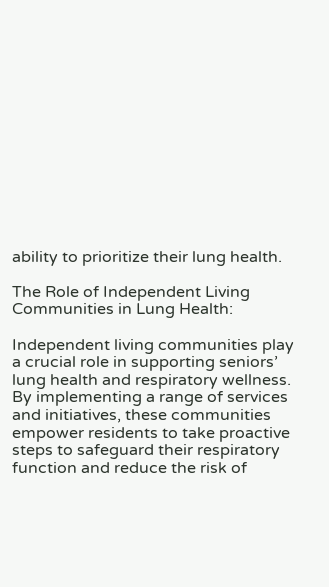ability to prioritize their lung health.

The Role of Independent Living Communities in Lung Health:

Independent living communities play a crucial role in supporting seniors’ lung health and respiratory wellness. By implementing a range of services and initiatives, these communities empower residents to take proactive steps to safeguard their respiratory function and reduce the risk of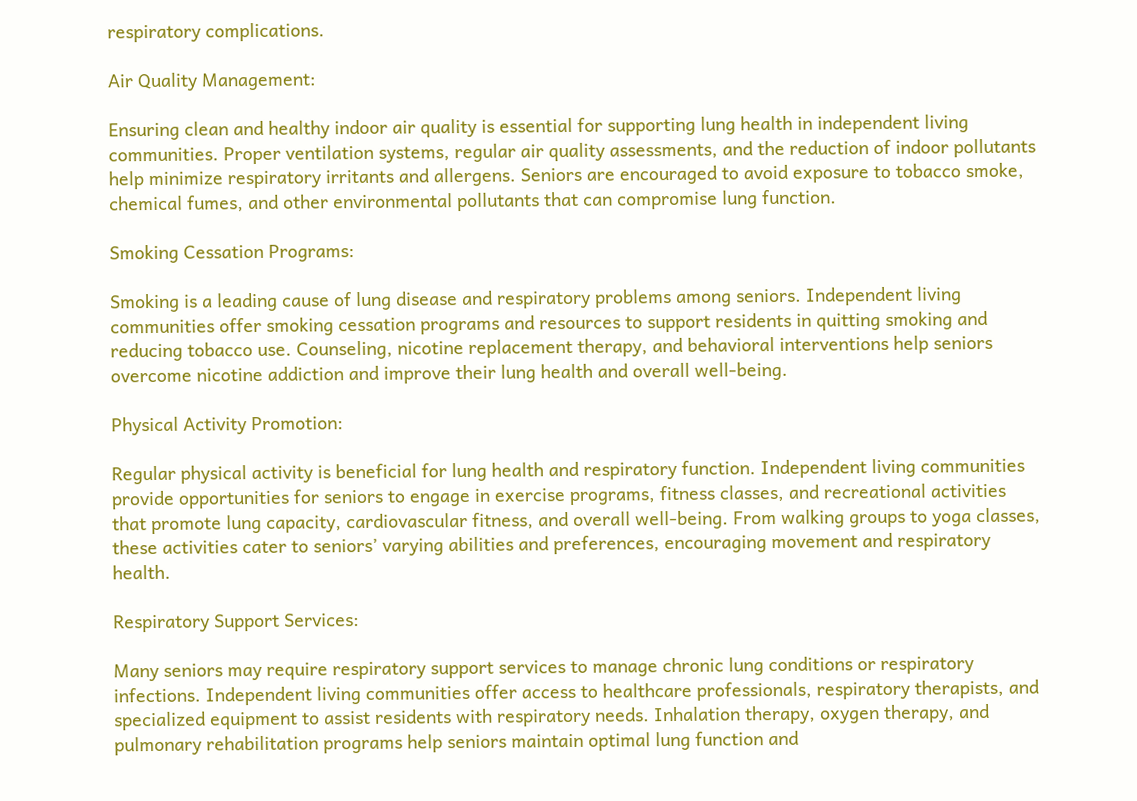respiratory complications.

Air Quality Management:

Ensuring clean and healthy indoor air quality is essential for supporting lung health in independent living communities. Proper ventilation systems, regular air quality assessments, and the reduction of indoor pollutants help minimize respiratory irritants and allergens. Seniors are encouraged to avoid exposure to tobacco smoke, chemical fumes, and other environmental pollutants that can compromise lung function.

Smoking Cessation Programs:

Smoking is a leading cause of lung disease and respiratory problems among seniors. Independent living communities offer smoking cessation programs and resources to support residents in quitting smoking and reducing tobacco use. Counseling, nicotine replacement therapy, and behavioral interventions help seniors overcome nicotine addiction and improve their lung health and overall well-being.

Physical Activity Promotion:

Regular physical activity is beneficial for lung health and respiratory function. Independent living communities provide opportunities for seniors to engage in exercise programs, fitness classes, and recreational activities that promote lung capacity, cardiovascular fitness, and overall well-being. From walking groups to yoga classes, these activities cater to seniors’ varying abilities and preferences, encouraging movement and respiratory health.

Respiratory Support Services:

Many seniors may require respiratory support services to manage chronic lung conditions or respiratory infections. Independent living communities offer access to healthcare professionals, respiratory therapists, and specialized equipment to assist residents with respiratory needs. Inhalation therapy, oxygen therapy, and pulmonary rehabilitation programs help seniors maintain optimal lung function and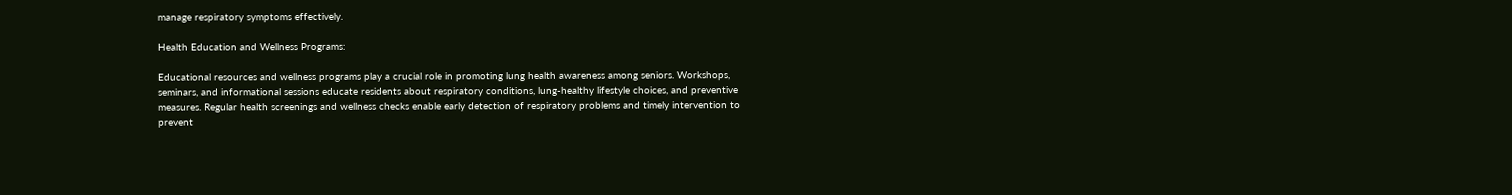manage respiratory symptoms effectively.

Health Education and Wellness Programs:

Educational resources and wellness programs play a crucial role in promoting lung health awareness among seniors. Workshops, seminars, and informational sessions educate residents about respiratory conditions, lung-healthy lifestyle choices, and preventive measures. Regular health screenings and wellness checks enable early detection of respiratory problems and timely intervention to prevent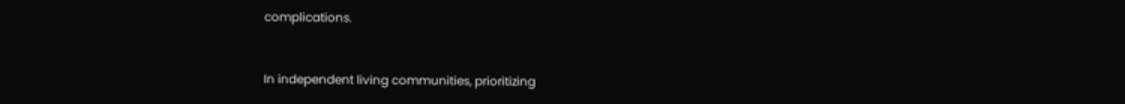complications.


In independent living communities, prioritizing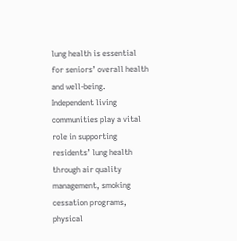lung health is essential for seniors’ overall health and well-being. Independent living communities play a vital role in supporting residents’ lung health through air quality management, smoking cessation programs, physical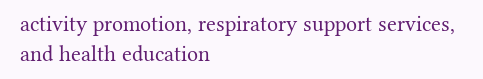activity promotion, respiratory support services, and health education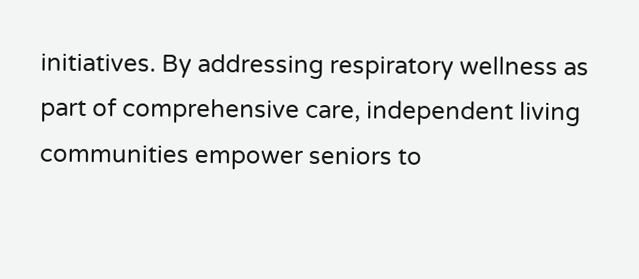initiatives. By addressing respiratory wellness as part of comprehensive care, independent living communities empower seniors to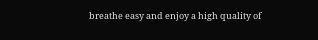breathe easy and enjoy a high quality of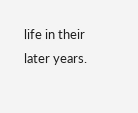life in their later years.